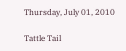Thursday, July 01, 2010

Tattle Tail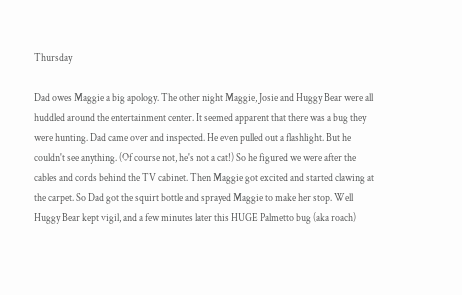Thursday

Dad owes Maggie a big apology. The other night Maggie, Josie and Huggy Bear were all huddled around the entertainment center. It seemed apparent that there was a bug they were hunting. Dad came over and inspected. He even pulled out a flashlight. But he couldn't see anything. (Of course not, he's not a cat!) So he figured we were after the cables and cords behind the TV cabinet. Then Maggie got excited and started clawing at the carpet. So Dad got the squirt bottle and sprayed Maggie to make her stop. Well Huggy Bear kept vigil, and a few minutes later this HUGE Palmetto bug (aka roach)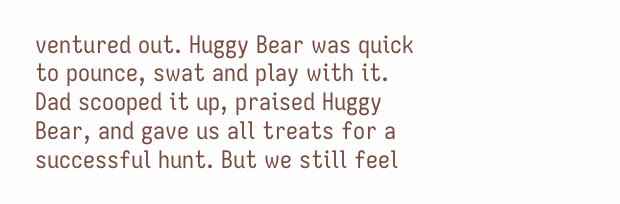ventured out. Huggy Bear was quick to pounce, swat and play with it. Dad scooped it up, praised Huggy Bear, and gave us all treats for a successful hunt. But we still feel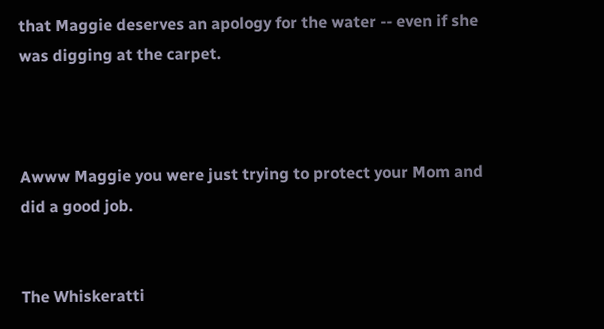that Maggie deserves an apology for the water -- even if she was digging at the carpet.



Awww Maggie you were just trying to protect your Mom and did a good job.


The Whiskeratti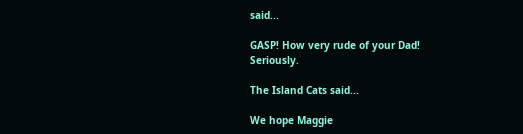said...

GASP! How very rude of your Dad! Seriously.

The Island Cats said...

We hope Maggie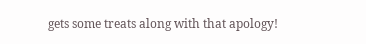gets some treats along with that apology!